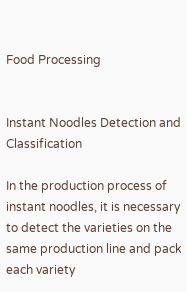Food Processing


Instant Noodles Detection and Classification

In the production process of instant noodles, it is necessary to detect the varieties on the same production line and pack each variety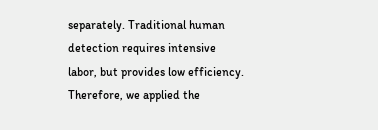separately. Traditional human detection requires intensive labor, but provides low efficiency. Therefore, we applied the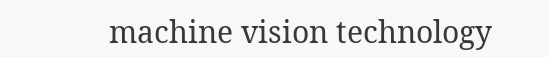machine vision technology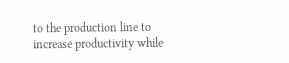to the production line to increase productivity while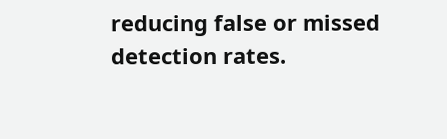reducing false or missed detection rates.